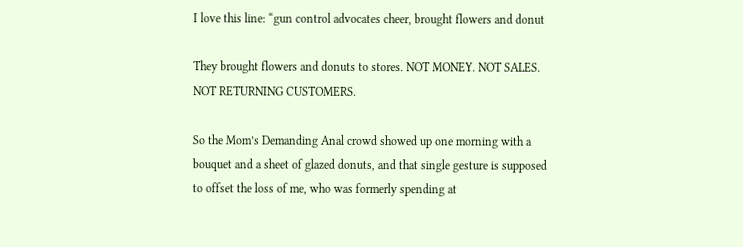I love this line: “gun control advocates cheer, brought flowers and donut

They brought flowers and donuts to stores. NOT MONEY. NOT SALES. NOT RETURNING CUSTOMERS.

So the Mom’s Demanding Anal crowd showed up one morning with a bouquet and a sheet of glazed donuts, and that single gesture is supposed to offset the loss of me, who was formerly spending at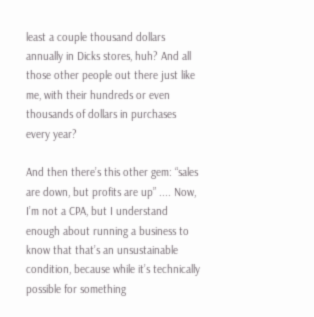least a couple thousand dollars annually in Dicks stores, huh? And all those other people out there just like me, with their hundreds or even thousands of dollars in purchases every year?

And then there’s this other gem: “sales are down, but profits are up” .... Now, I’m not a CPA, but I understand enough about running a business to know that that’s an unsustainable condition, because while it’s technically possible for something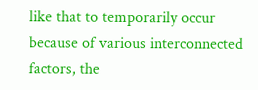like that to temporarily occur because of various interconnected factors, the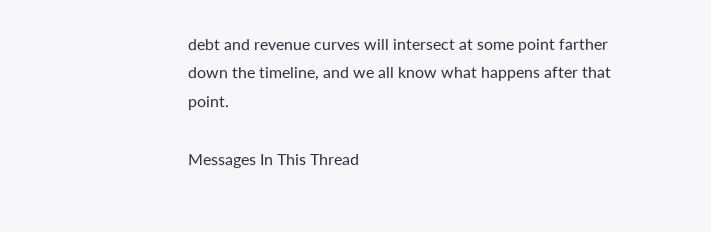debt and revenue curves will intersect at some point farther down the timeline, and we all know what happens after that point.

Messages In This Thread